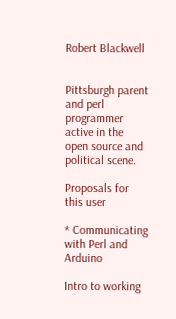Robert Blackwell


Pittsburgh parent and perl programmer active in the open source and political scene.

Proposals for this user

* Communicating with Perl and Arduino

Intro to working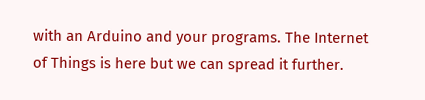with an Arduino and your programs. The Internet of Things is here but we can spread it further.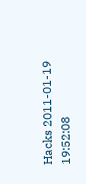Hacks 2011-01-19 19:52:08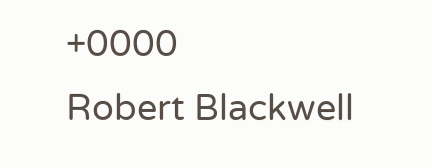+0000
Robert Blackwell